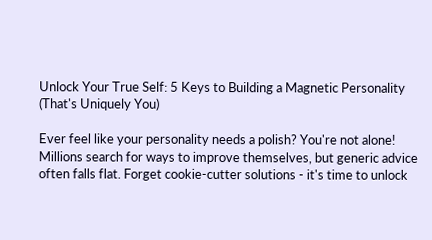Unlock Your True Self: 5 Keys to Building a Magnetic Personality (That's Uniquely You)

Ever feel like your personality needs a polish? You're not alone! Millions search for ways to improve themselves, but generic advice often falls flat. Forget cookie-cutter solutions - it's time to unlock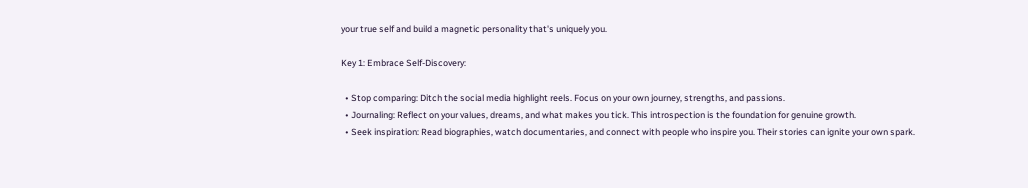your true self and build a magnetic personality that's uniquely you.

Key 1: Embrace Self-Discovery:

  • Stop comparing: Ditch the social media highlight reels. Focus on your own journey, strengths, and passions.
  • Journaling: Reflect on your values, dreams, and what makes you tick. This introspection is the foundation for genuine growth.
  • Seek inspiration: Read biographies, watch documentaries, and connect with people who inspire you. Their stories can ignite your own spark.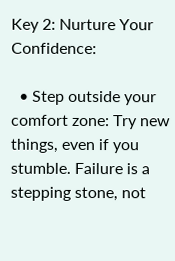Key 2: Nurture Your Confidence:

  • Step outside your comfort zone: Try new things, even if you stumble. Failure is a stepping stone, not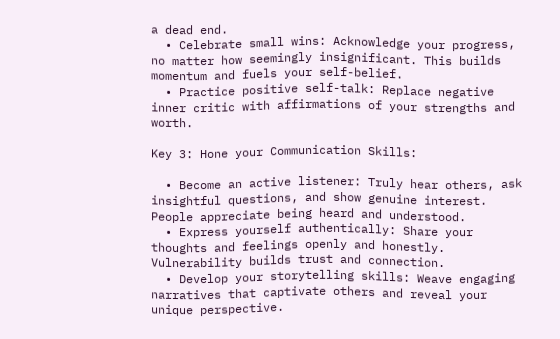a dead end.
  • Celebrate small wins: Acknowledge your progress, no matter how seemingly insignificant. This builds momentum and fuels your self-belief.
  • Practice positive self-talk: Replace negative inner critic with affirmations of your strengths and worth.

Key 3: Hone your Communication Skills:

  • Become an active listener: Truly hear others, ask insightful questions, and show genuine interest. People appreciate being heard and understood.
  • Express yourself authentically: Share your thoughts and feelings openly and honestly. Vulnerability builds trust and connection.
  • Develop your storytelling skills: Weave engaging narratives that captivate others and reveal your unique perspective.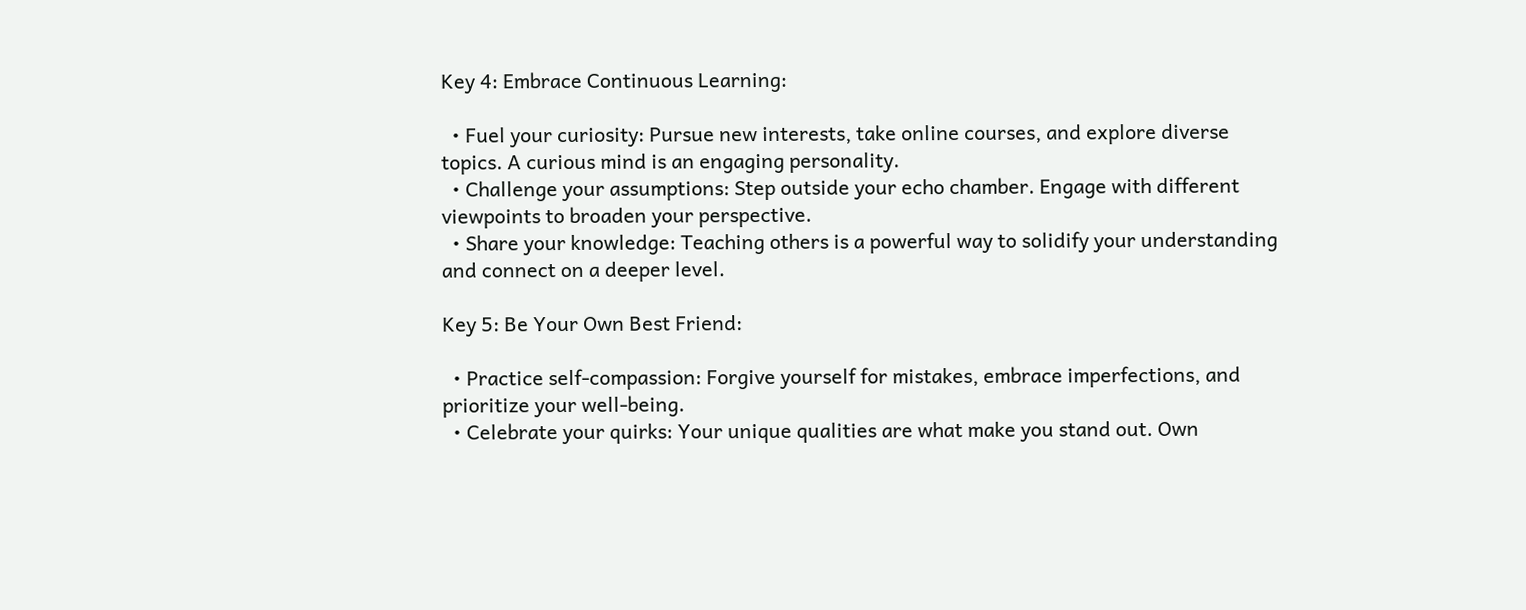Key 4: Embrace Continuous Learning:

  • Fuel your curiosity: Pursue new interests, take online courses, and explore diverse topics. A curious mind is an engaging personality.
  • Challenge your assumptions: Step outside your echo chamber. Engage with different viewpoints to broaden your perspective.
  • Share your knowledge: Teaching others is a powerful way to solidify your understanding and connect on a deeper level.

Key 5: Be Your Own Best Friend:

  • Practice self-compassion: Forgive yourself for mistakes, embrace imperfections, and prioritize your well-being.
  • Celebrate your quirks: Your unique qualities are what make you stand out. Own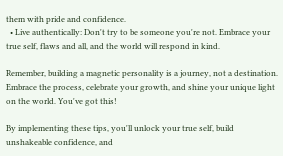them with pride and confidence.
  • Live authentically: Don't try to be someone you're not. Embrace your true self, flaws and all, and the world will respond in kind.

Remember, building a magnetic personality is a journey, not a destination. Embrace the process, celebrate your growth, and shine your unique light on the world. You've got this!

By implementing these tips, you'll unlock your true self, build unshakeable confidence, and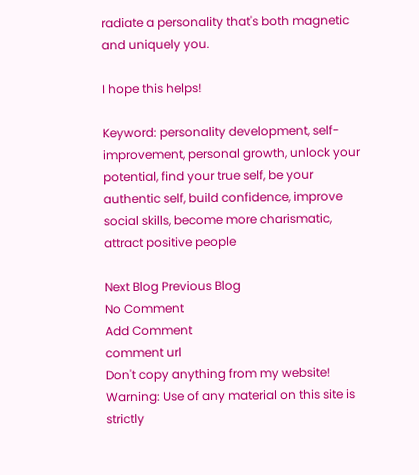radiate a personality that's both magnetic and uniquely you.

I hope this helps!

Keyword: personality development, self-improvement, personal growth, unlock your potential, find your true self, be your authentic self, build confidence, improve social skills, become more charismatic, attract positive people

Next Blog Previous Blog
No Comment
Add Comment
comment url
Don't copy anything from my website!
Warning: Use of any material on this site is strictly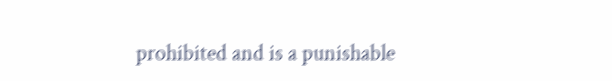prohibited and is a punishable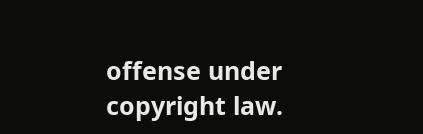offense under copyright law.